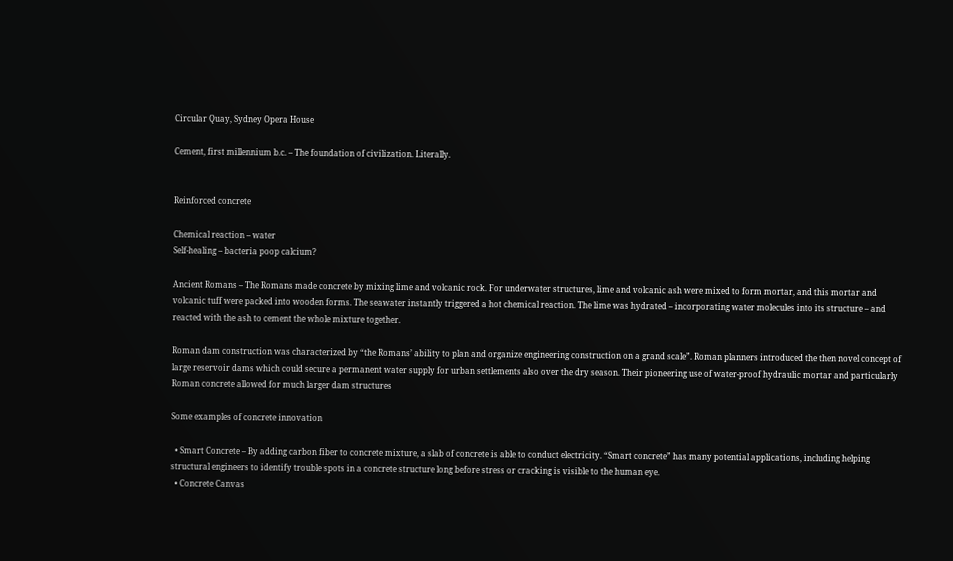Circular Quay, Sydney Opera House

Cement, first millennium b.c. – The foundation of civilization. Literally.


Reinforced concrete

Chemical reaction – water
Self-healing – bacteria poop calcium?

Ancient Romans – The Romans made concrete by mixing lime and volcanic rock. For underwater structures, lime and volcanic ash were mixed to form mortar, and this mortar and volcanic tuff were packed into wooden forms. The seawater instantly triggered a hot chemical reaction. The lime was hydrated – incorporating water molecules into its structure – and reacted with the ash to cement the whole mixture together.

Roman dam construction was characterized by “the Romans’ ability to plan and organize engineering construction on a grand scale”. Roman planners introduced the then novel concept of large reservoir dams which could secure a permanent water supply for urban settlements also over the dry season. Their pioneering use of water-proof hydraulic mortar and particularly Roman concrete allowed for much larger dam structures

Some examples of concrete innovation

  • Smart Concrete – By adding carbon fiber to concrete mixture, a slab of concrete is able to conduct electricity. “Smart concrete” has many potential applications, including helping structural engineers to identify trouble spots in a concrete structure long before stress or cracking is visible to the human eye.
  • Concrete Canvas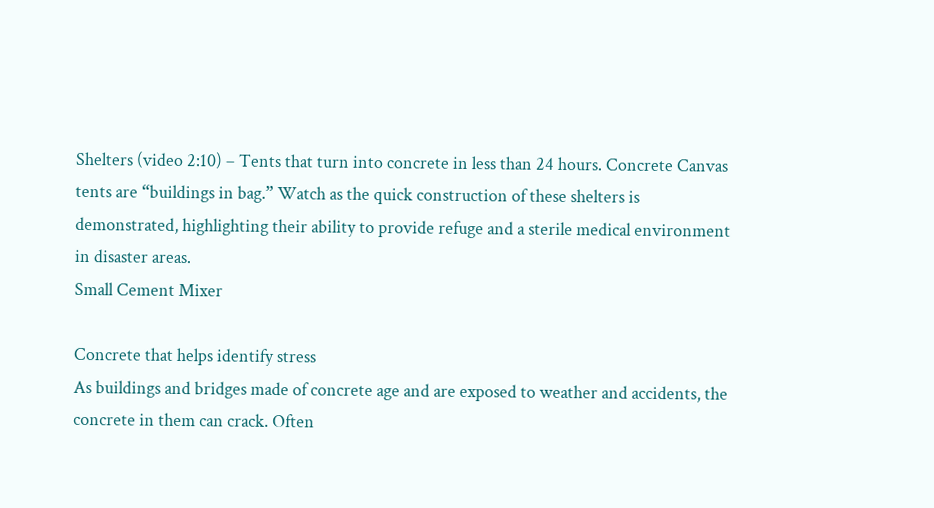Shelters (video 2:10) – Tents that turn into concrete in less than 24 hours. Concrete Canvas tents are “buildings in bag.” Watch as the quick construction of these shelters is demonstrated, highlighting their ability to provide refuge and a sterile medical environment in disaster areas.
Small Cement Mixer

Concrete that helps identify stress
As buildings and bridges made of concrete age and are exposed to weather and accidents, the concrete in them can crack. Often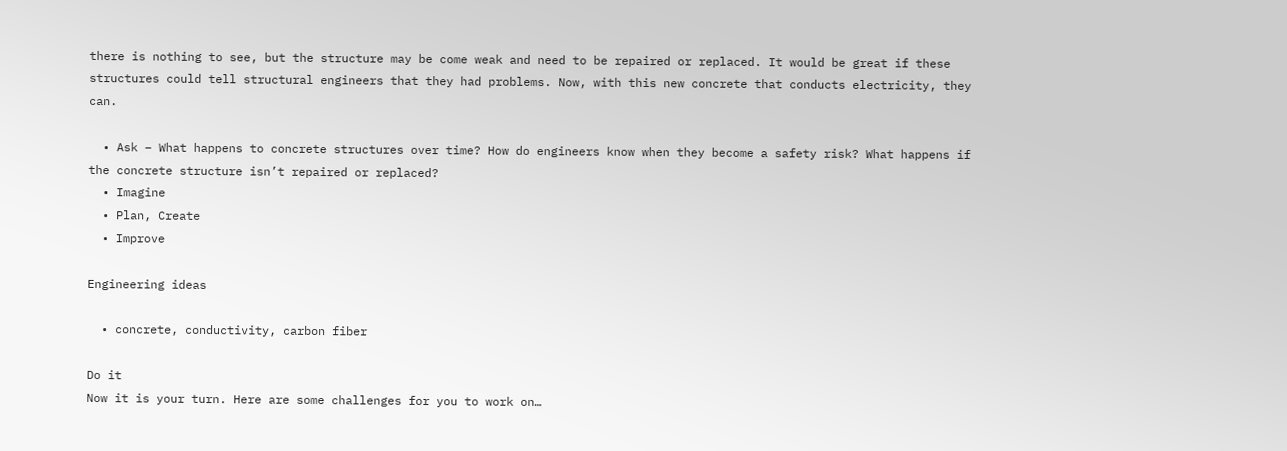there is nothing to see, but the structure may be come weak and need to be repaired or replaced. It would be great if these structures could tell structural engineers that they had problems. Now, with this new concrete that conducts electricity, they can.

  • Ask – What happens to concrete structures over time? How do engineers know when they become a safety risk? What happens if the concrete structure isn’t repaired or replaced?
  • Imagine
  • Plan, Create
  • Improve

Engineering ideas

  • concrete, conductivity, carbon fiber

Do it
Now it is your turn. Here are some challenges for you to work on…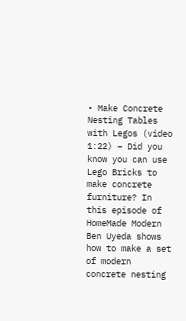• Make Concrete Nesting Tables with Legos (video 1:22) – Did you know you can use Lego Bricks to make concrete furniture? In this episode of HomeMade Modern Ben Uyeda shows how to make a set of modern concrete nesting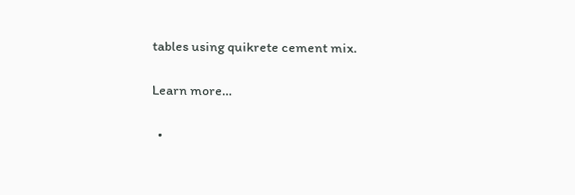tables using quikrete cement mix.

Learn more…

  •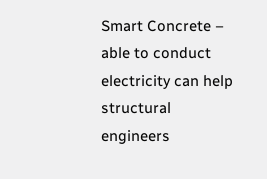Smart Concrete – able to conduct electricity can help structural engineers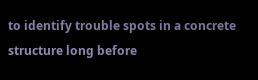to identify trouble spots in a concrete structure long before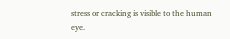stress or cracking is visible to the human eye.